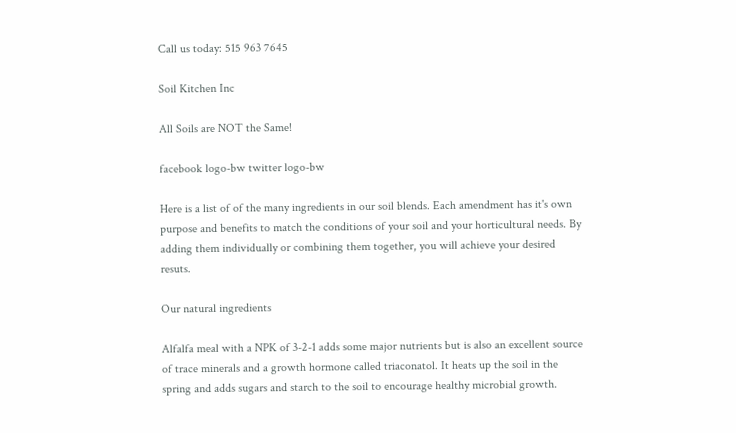Call us today: 515 963 7645

Soil Kitchen Inc

All Soils are NOT the Same!

facebook logo-bw twitter logo-bw

Here is a list of of the many ingredients in our soil blends. Each amendment has it's own purpose and benefits to match the conditions of your soil and your horticultural needs. By adding them individually or combining them together, you will achieve your desired resuts.

Our natural ingredients

Alfalfa meal with a NPK of 3-2-1 adds some major nutrients but is also an excellent source of trace minerals and a growth hormone called triaconatol. It heats up the soil in the spring and adds sugars and starch to the soil to encourage healthy microbial growth.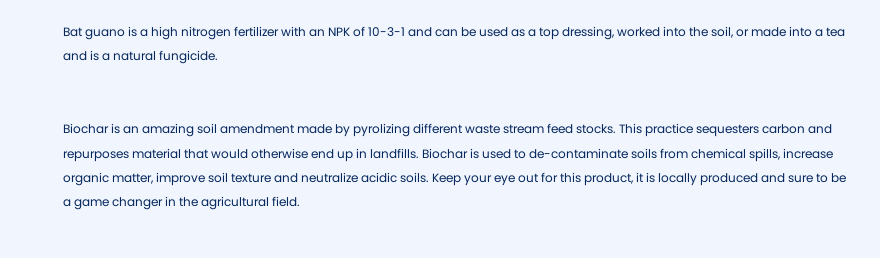Bat guano is a high nitrogen fertilizer with an NPK of 10-3-1 and can be used as a top dressing, worked into the soil, or made into a tea and is a natural fungicide.


Biochar is an amazing soil amendment made by pyrolizing different waste stream feed stocks. This practice sequesters carbon and repurposes material that would otherwise end up in landfills. Biochar is used to de-contaminate soils from chemical spills, increase organic matter, improve soil texture and neutralize acidic soils. Keep your eye out for this product, it is locally produced and sure to be a game changer in the agricultural field.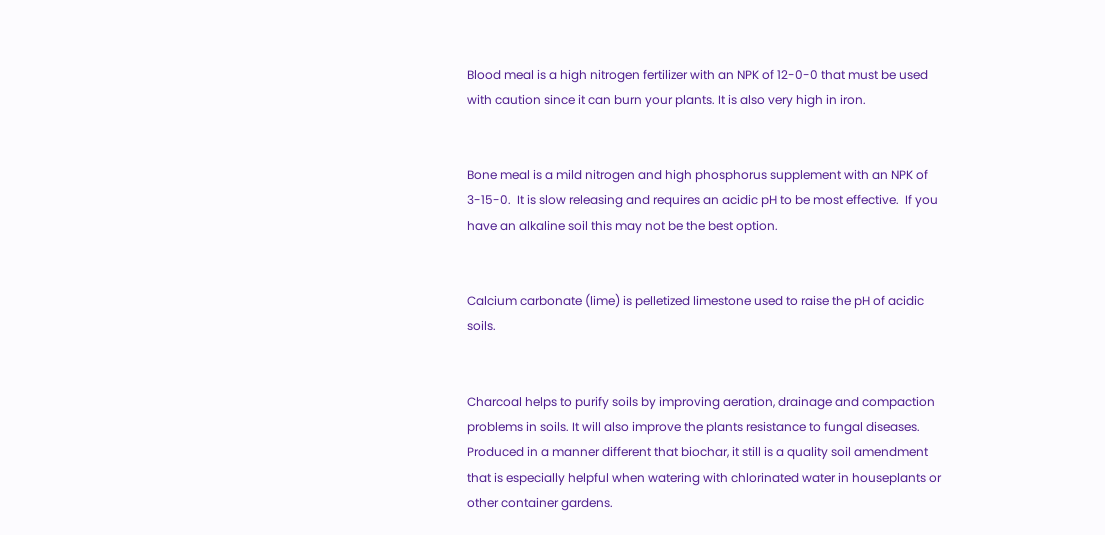Blood meal is a high nitrogen fertilizer with an NPK of 12-0-0 that must be used with caution since it can burn your plants. It is also very high in iron.


Bone meal is a mild nitrogen and high phosphorus supplement with an NPK of 3-15-0.  It is slow releasing and requires an acidic pH to be most effective.  If you have an alkaline soil this may not be the best option.


Calcium carbonate (lime) is pelletized limestone used to raise the pH of acidic soils.


Charcoal helps to purify soils by improving aeration, drainage and compaction problems in soils. It will also improve the plants resistance to fungal diseases. Produced in a manner different that biochar, it still is a quality soil amendment that is especially helpful when watering with chlorinated water in houseplants or other container gardens.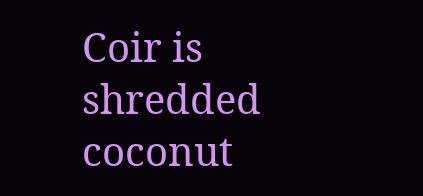Coir is shredded coconut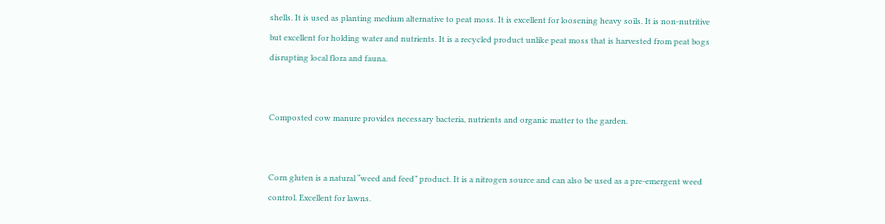shells. It is used as planting medium alternative to peat moss. It is excellent for loosening heavy soils. It is non-nutritive but excellent for holding water and nutrients. It is a recycled product unlike peat moss that is harvested from peat bogs disrupting local flora and fauna.


Composted cow manure provides necessary bacteria, nutrients and organic matter to the garden.


Corn gluten is a natural “weed and feed” product. It is a nitrogen source and can also be used as a pre-emergent weed control. Excellent for lawns.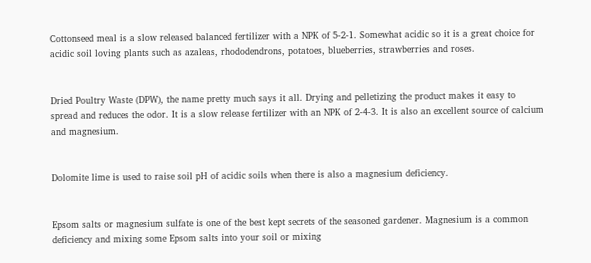Cottonseed meal is a slow released balanced fertilizer with a NPK of 5-2-1. Somewhat acidic so it is a great choice for acidic soil loving plants such as azaleas, rhododendrons, potatoes, blueberries, strawberries and roses.


Dried Poultry Waste (DPW), the name pretty much says it all. Drying and pelletizing the product makes it easy to spread and reduces the odor. It is a slow release fertilizer with an NPK of 2-4-3. It is also an excellent source of calcium and magnesium.


Dolomite lime is used to raise soil pH of acidic soils when there is also a magnesium deficiency.


Epsom salts or magnesium sulfate is one of the best kept secrets of the seasoned gardener. Magnesium is a common deficiency and mixing some Epsom salts into your soil or mixing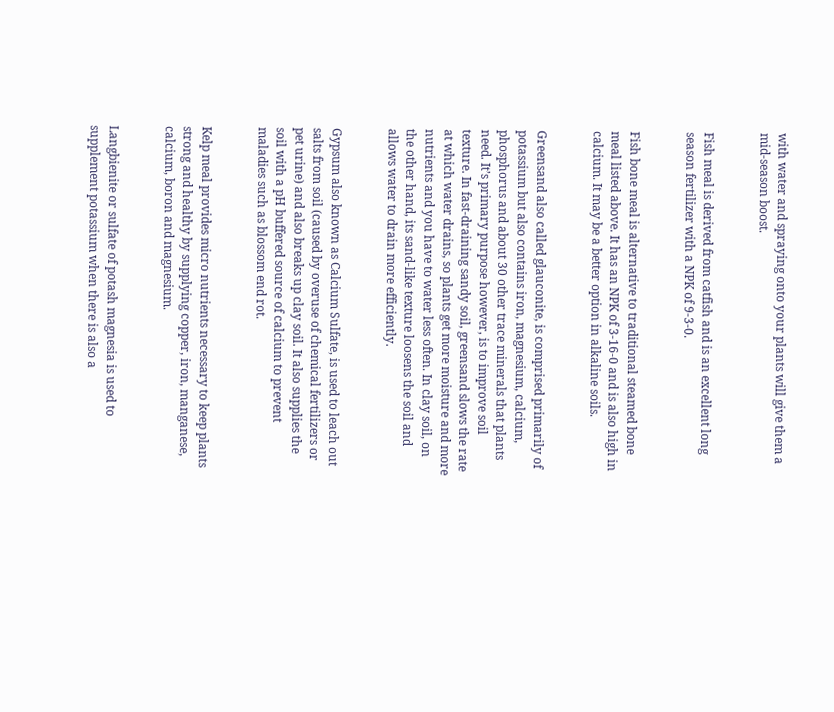with water and spraying onto your plants will give them a mid-season boost.


Fish meal is derived from catfish and is an excellent long season fertilizer with a NPK of 9-3-0.


Fish bone meal is alternative to traditional steamed bone meal listed above. It has an NPK of 3-16-0 and is also high in calcium. It may be a better option in alkaline soils.


Greensand also called glauconite, is comprised primarily of potassium but also contains iron, magnesium, calcium, phosphorus and about 30 other trace minerals that plants need. It’s primary purpose however, is to improve soil texture. In fast-draining sandy soil, greensand slows the rate at which water drains, so plants get more moisture and more nutrients and you have to water less often. In clay soil, on the other hand, its sand-like texture loosens the soil and allows water to drain more efficiently.


Gypsum also known as Calcium Sulfate, is used to leach out salts from soil (caused by overuse of chemical fertilizers or pet urine) and also breaks up clay soil. It also supplies the soil with a pH buffered source of calcium to prevent maladies such as blossom end rot.


Kelp meal provides micro nutrients necessary to keep plants strong and healthy by supplying copper, iron, manganese, calcium, boron and magnesium.


Langbienite or sulfate of potash magnesia is used to supplement potassium when there is also a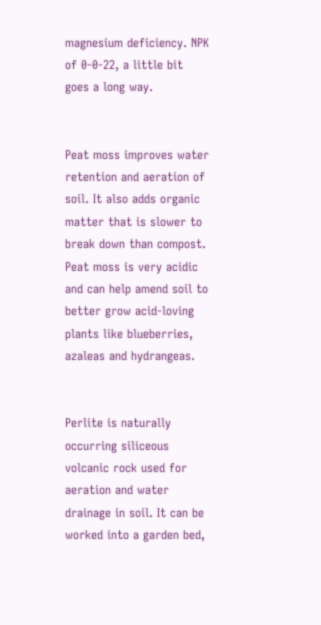magnesium deficiency. NPK of 0-0-22, a little bit goes a long way.


Peat moss improves water retention and aeration of soil. It also adds organic matter that is slower to break down than compost. Peat moss is very acidic and can help amend soil to better grow acid-loving plants like blueberries, azaleas and hydrangeas.


Perlite is naturally occurring siliceous volcanic rock used for aeration and water drainage in soil. It can be worked into a garden bed,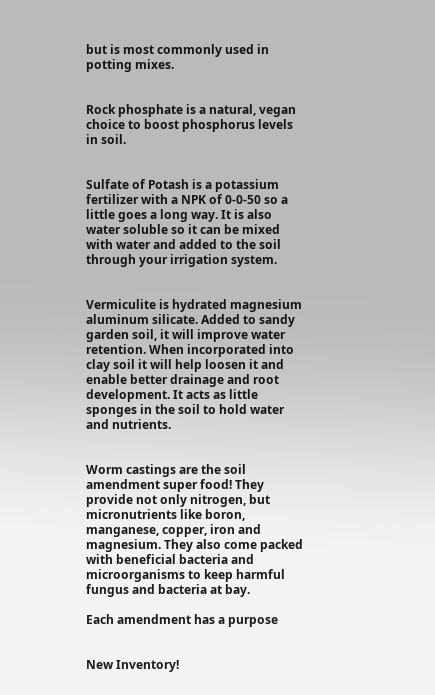but is most commonly used in potting mixes.


Rock phosphate is a natural, vegan choice to boost phosphorus levels in soil.


Sulfate of Potash is a potassium fertilizer with a NPK of 0-0-50 so a little goes a long way. It is also water soluble so it can be mixed with water and added to the soil through your irrigation system.


Vermiculite is hydrated magnesium aluminum silicate. Added to sandy garden soil, it will improve water retention. When incorporated into clay soil it will help loosen it and enable better drainage and root development. It acts as little sponges in the soil to hold water and nutrients.


Worm castings are the soil amendment super food! They provide not only nitrogen, but micronutrients like boron, manganese, copper, iron and magnesium. They also come packed with beneficial bacteria and microorganisms to keep harmful fungus and bacteria at bay.

Each amendment has a purpose


New Inventory!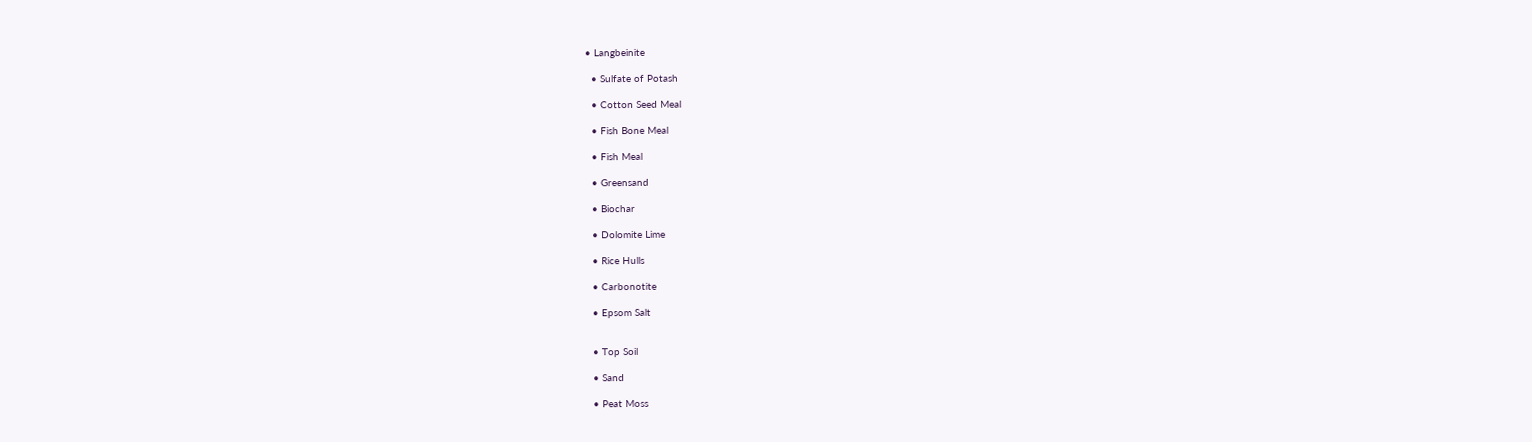• Langbeinite

  • Sulfate of Potash

  • Cotton Seed Meal

  • Fish Bone Meal

  • Fish Meal

  • Greensand

  • Biochar

  • Dolomite Lime

  • Rice Hulls

  • Carbonotite

  • Epsom Salt


  • Top Soil

  • Sand

  • Peat Moss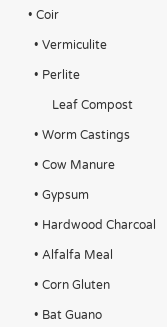• Coir

  • Vermiculite

  • Perlite

        Leaf Compost

  • Worm Castings

  • Cow Manure

  • Gypsum

  • Hardwood Charcoal

  • Alfalfa Meal

  • Corn Gluten

  • Bat Guano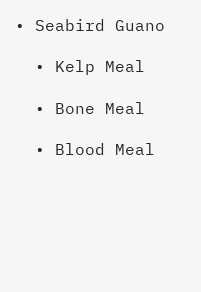• Seabird Guano

  • Kelp Meal

  • Bone Meal

  • Blood Meal